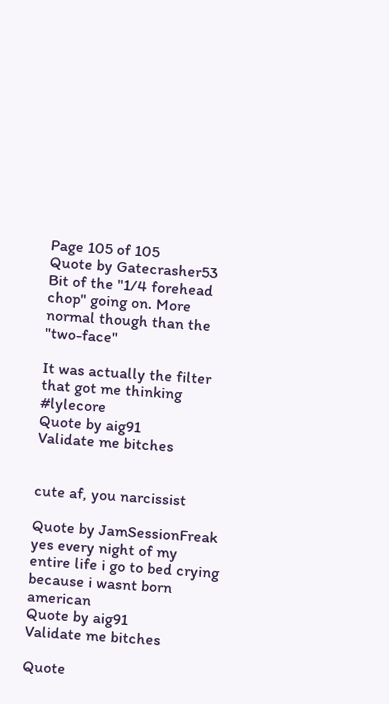Page 105 of 105
Quote by Gatecrasher53
Bit of the "1/4 forehead chop" going on. More normal though than the "two-face"

It was actually the filter that got me thinking #lylecore
Quote by aig91
Validate me bitches


cute af, you narcissist

Quote by JamSessionFreak
yes every night of my entire life i go to bed crying because i wasnt born american
Quote by aig91
Validate me bitches

Quote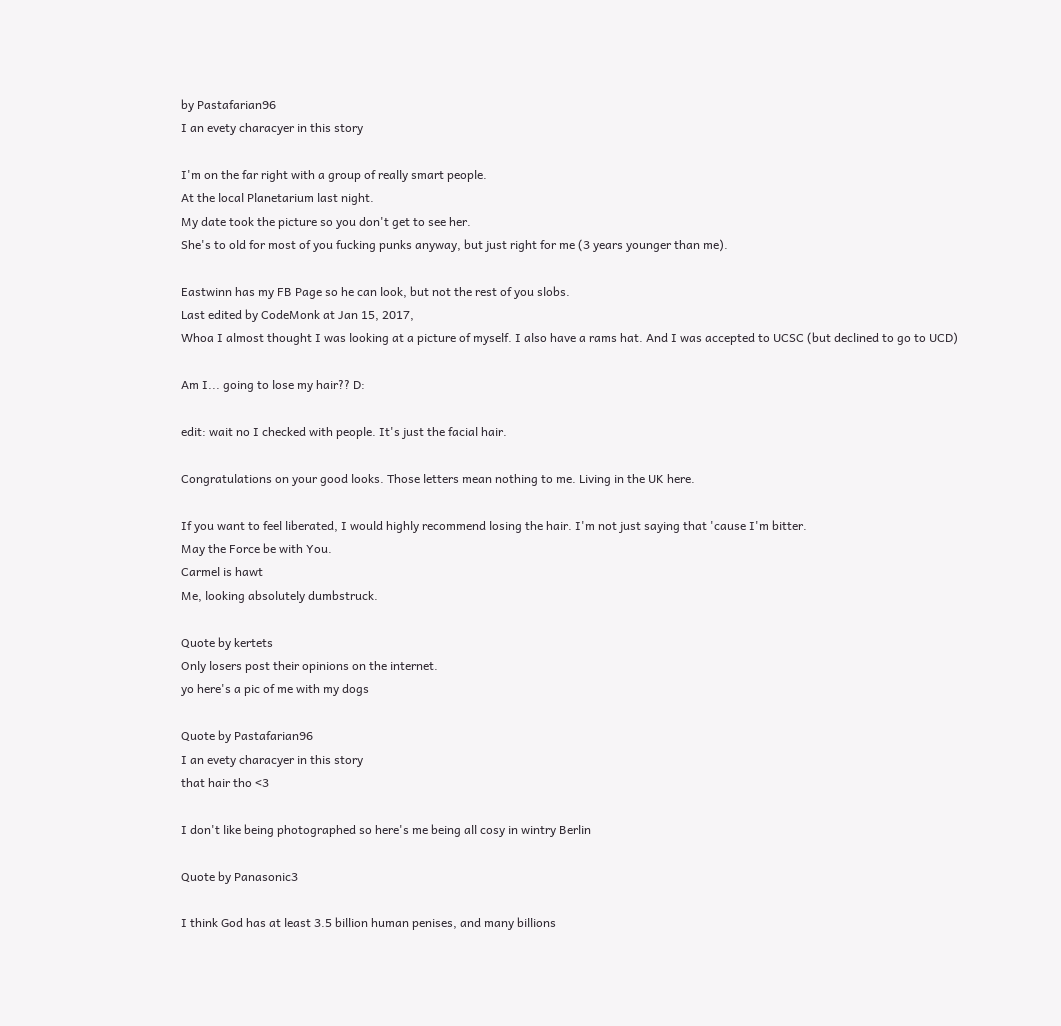by Pastafarian96
I an evety characyer in this story

I'm on the far right with a group of really smart people.
At the local Planetarium last night.
My date took the picture so you don't get to see her.
She's to old for most of you fucking punks anyway, but just right for me (3 years younger than me).

Eastwinn has my FB Page so he can look, but not the rest of you slobs.
Last edited by CodeMonk at Jan 15, 2017,
Whoa I almost thought I was looking at a picture of myself. I also have a rams hat. And I was accepted to UCSC (but declined to go to UCD)

Am I... going to lose my hair?? D:

edit: wait no I checked with people. It's just the facial hair.

Congratulations on your good looks. Those letters mean nothing to me. Living in the UK here.

If you want to feel liberated, I would highly recommend losing the hair. I'm not just saying that 'cause I'm bitter.
May the Force be with You.
Carmel is hawt
Me, looking absolutely dumbstruck.

Quote by kertets
Only losers post their opinions on the internet.
yo here's a pic of me with my dogs

Quote by Pastafarian96
I an evety characyer in this story
that hair tho <3

I don't like being photographed so here's me being all cosy in wintry Berlin

Quote by Panasonic3

I think God has at least 3.5 billion human penises, and many billions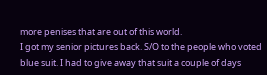more penises that are out of this world.
I got my senior pictures back. S/O to the people who voted blue suit. I had to give away that suit a couple of days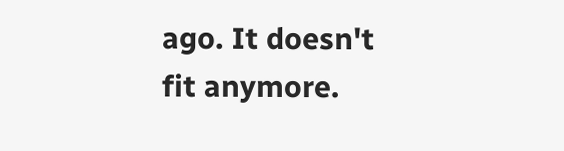ago. It doesn't fit anymore.